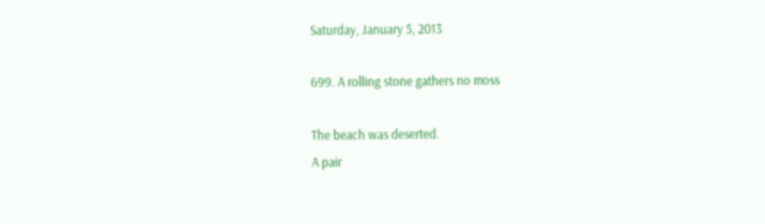Saturday, January 5, 2013

699. A rolling stone gathers no moss

The beach was deserted.
A pair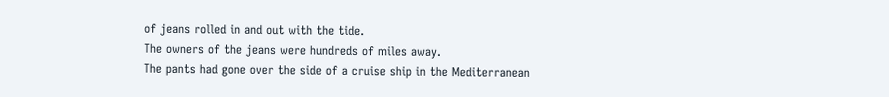of jeans rolled in and out with the tide.
The owners of the jeans were hundreds of miles away.
The pants had gone over the side of a cruise ship in the Mediterranean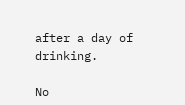after a day of drinking.

No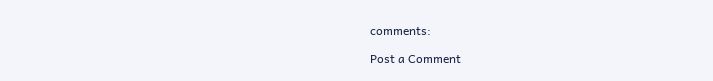comments:

Post a Comment